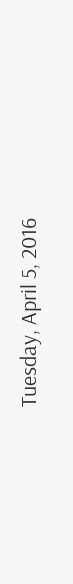Tuesday, April 5, 2016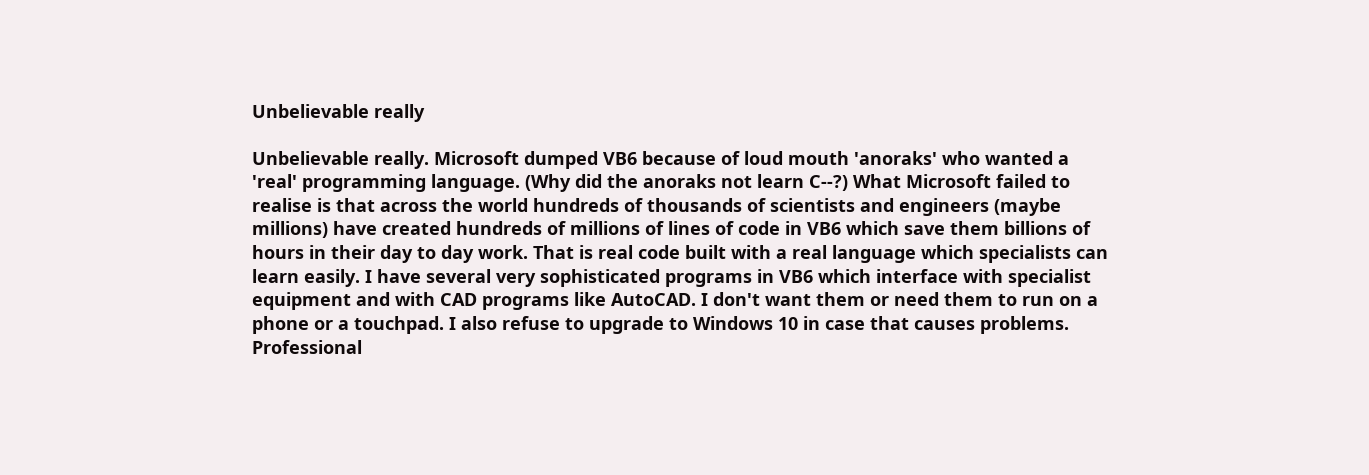Unbelievable really

Unbelievable really. Microsoft dumped VB6 because of loud mouth 'anoraks' who wanted a 'real' programming language. (Why did the anoraks not learn C--?) What Microsoft failed to realise is that across the world hundreds of thousands of scientists and engineers (maybe millions) have created hundreds of millions of lines of code in VB6 which save them billions of hours in their day to day work. That is real code built with a real language which specialists can learn easily. I have several very sophisticated programs in VB6 which interface with specialist equipment and with CAD programs like AutoCAD. I don't want them or need them to run on a phone or a touchpad. I also refuse to upgrade to Windows 10 in case that causes problems. Professional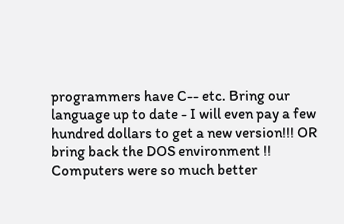programmers have C-- etc. Bring our language up to date - I will even pay a few hundred dollars to get a new version!!! OR bring back the DOS environment !! Computers were so much better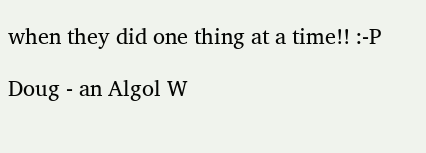when they did one thing at a time!! :-P

Doug - an Algol W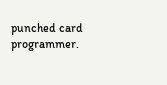punched card programmer.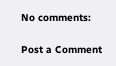No comments:

Post a Comment